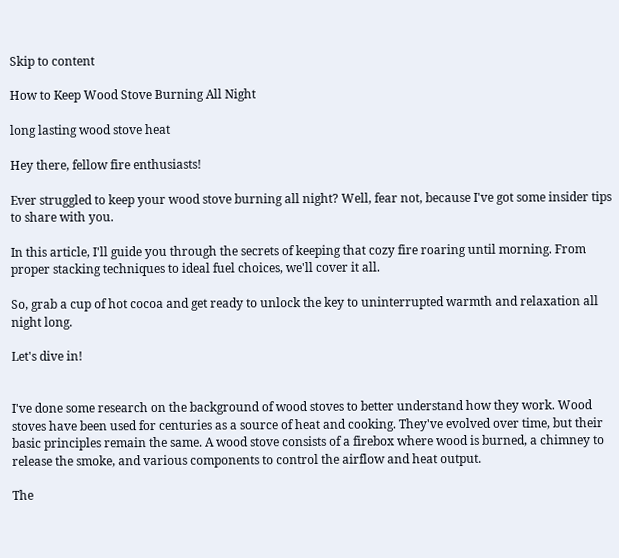Skip to content

How to Keep Wood Stove Burning All Night

long lasting wood stove heat

Hey there, fellow fire enthusiasts!

Ever struggled to keep your wood stove burning all night? Well, fear not, because I've got some insider tips to share with you.

In this article, I'll guide you through the secrets of keeping that cozy fire roaring until morning. From proper stacking techniques to ideal fuel choices, we'll cover it all.

So, grab a cup of hot cocoa and get ready to unlock the key to uninterrupted warmth and relaxation all night long.

Let's dive in!


I've done some research on the background of wood stoves to better understand how they work. Wood stoves have been used for centuries as a source of heat and cooking. They've evolved over time, but their basic principles remain the same. A wood stove consists of a firebox where wood is burned, a chimney to release the smoke, and various components to control the airflow and heat output.

The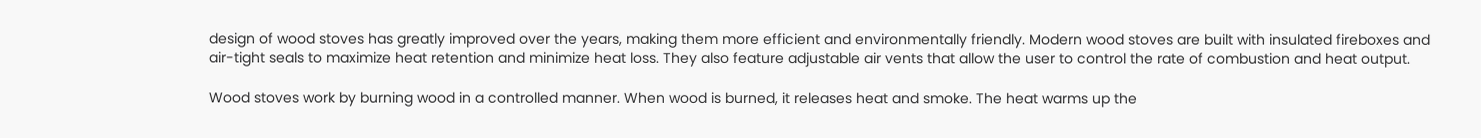design of wood stoves has greatly improved over the years, making them more efficient and environmentally friendly. Modern wood stoves are built with insulated fireboxes and air-tight seals to maximize heat retention and minimize heat loss. They also feature adjustable air vents that allow the user to control the rate of combustion and heat output.

Wood stoves work by burning wood in a controlled manner. When wood is burned, it releases heat and smoke. The heat warms up the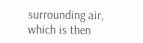surrounding air, which is then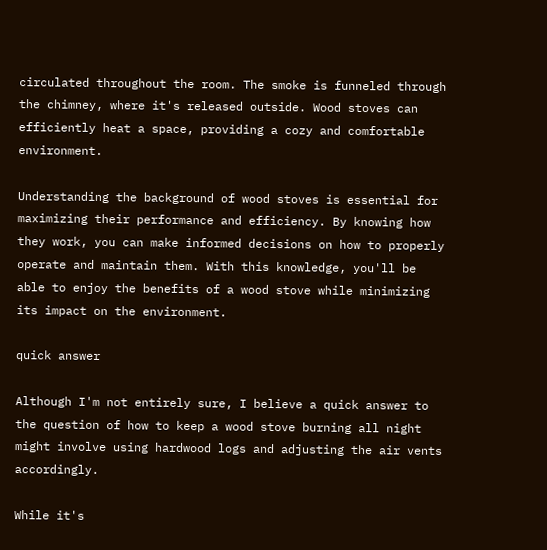circulated throughout the room. The smoke is funneled through the chimney, where it's released outside. Wood stoves can efficiently heat a space, providing a cozy and comfortable environment.

Understanding the background of wood stoves is essential for maximizing their performance and efficiency. By knowing how they work, you can make informed decisions on how to properly operate and maintain them. With this knowledge, you'll be able to enjoy the benefits of a wood stove while minimizing its impact on the environment.

quick answer

Although I'm not entirely sure, I believe a quick answer to the question of how to keep a wood stove burning all night might involve using hardwood logs and adjusting the air vents accordingly.

While it's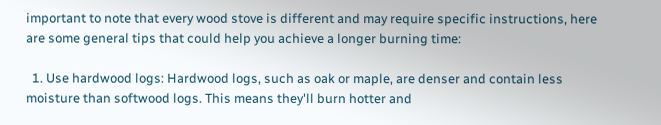important to note that every wood stove is different and may require specific instructions, here are some general tips that could help you achieve a longer burning time:

  1. Use hardwood logs: Hardwood logs, such as oak or maple, are denser and contain less moisture than softwood logs. This means they'll burn hotter and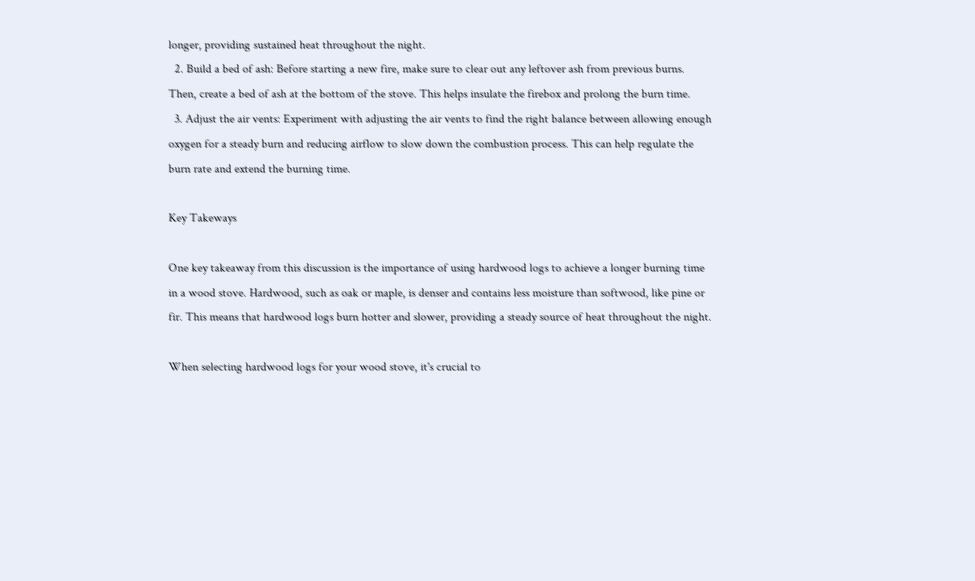longer, providing sustained heat throughout the night.
  2. Build a bed of ash: Before starting a new fire, make sure to clear out any leftover ash from previous burns. Then, create a bed of ash at the bottom of the stove. This helps insulate the firebox and prolong the burn time.
  3. Adjust the air vents: Experiment with adjusting the air vents to find the right balance between allowing enough oxygen for a steady burn and reducing airflow to slow down the combustion process. This can help regulate the burn rate and extend the burning time.

Key Takeways

One key takeaway from this discussion is the importance of using hardwood logs to achieve a longer burning time in a wood stove. Hardwood, such as oak or maple, is denser and contains less moisture than softwood, like pine or fir. This means that hardwood logs burn hotter and slower, providing a steady source of heat throughout the night.

When selecting hardwood logs for your wood stove, it's crucial to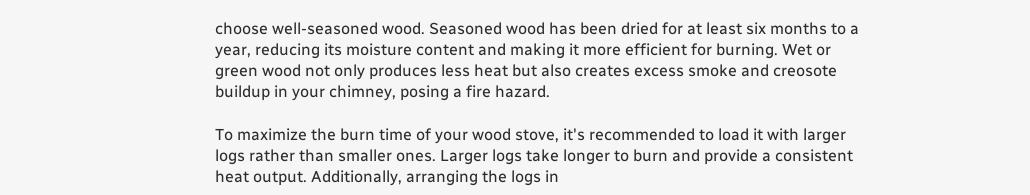choose well-seasoned wood. Seasoned wood has been dried for at least six months to a year, reducing its moisture content and making it more efficient for burning. Wet or green wood not only produces less heat but also creates excess smoke and creosote buildup in your chimney, posing a fire hazard.

To maximize the burn time of your wood stove, it's recommended to load it with larger logs rather than smaller ones. Larger logs take longer to burn and provide a consistent heat output. Additionally, arranging the logs in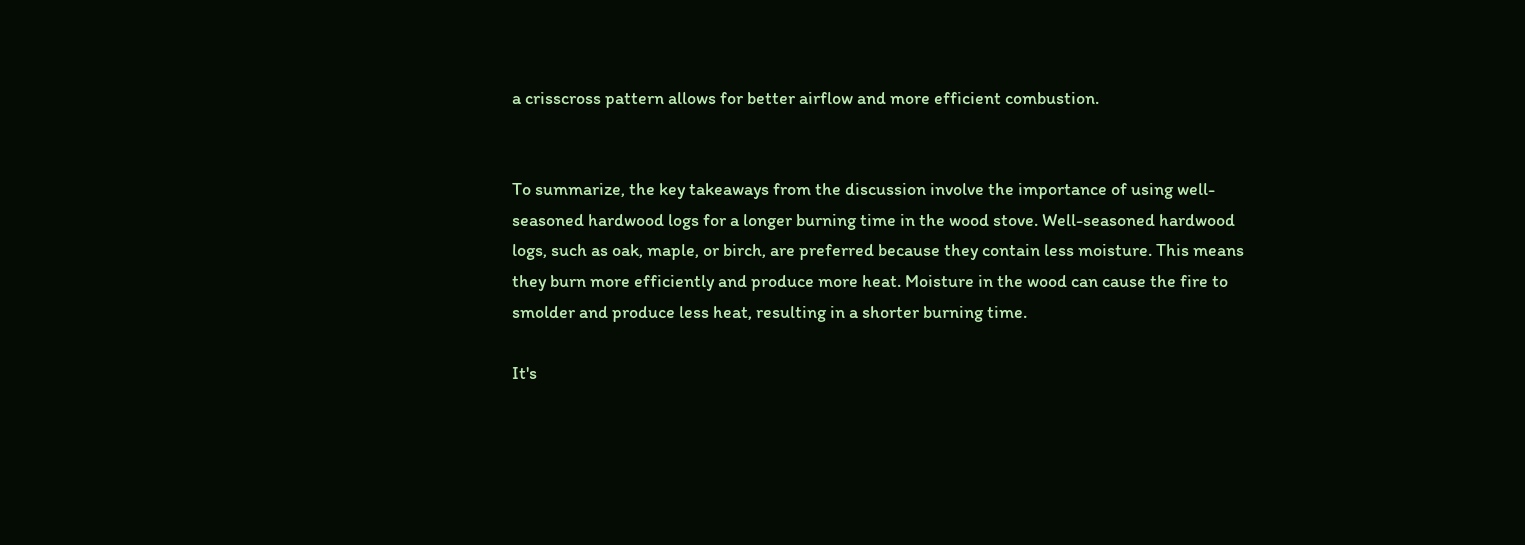a crisscross pattern allows for better airflow and more efficient combustion.


To summarize, the key takeaways from the discussion involve the importance of using well-seasoned hardwood logs for a longer burning time in the wood stove. Well-seasoned hardwood logs, such as oak, maple, or birch, are preferred because they contain less moisture. This means they burn more efficiently and produce more heat. Moisture in the wood can cause the fire to smolder and produce less heat, resulting in a shorter burning time.

It's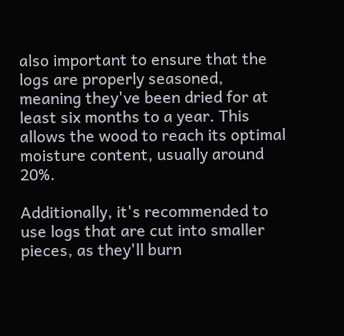also important to ensure that the logs are properly seasoned, meaning they've been dried for at least six months to a year. This allows the wood to reach its optimal moisture content, usually around 20%.

Additionally, it's recommended to use logs that are cut into smaller pieces, as they'll burn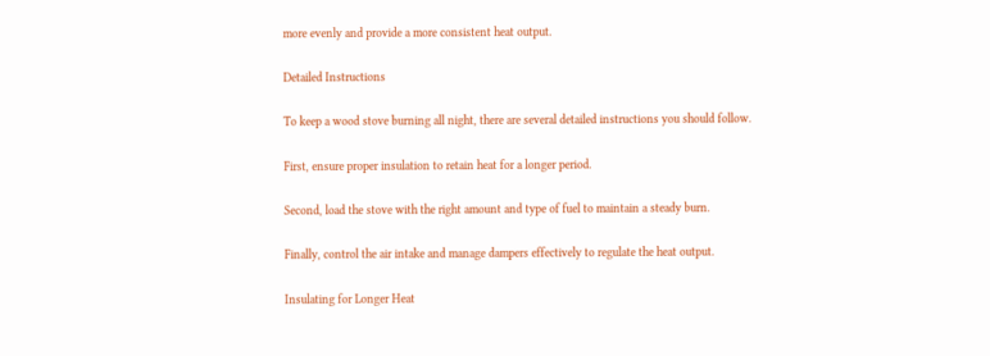more evenly and provide a more consistent heat output.

Detailed Instructions

To keep a wood stove burning all night, there are several detailed instructions you should follow.

First, ensure proper insulation to retain heat for a longer period.

Second, load the stove with the right amount and type of fuel to maintain a steady burn.

Finally, control the air intake and manage dampers effectively to regulate the heat output.

Insulating for Longer Heat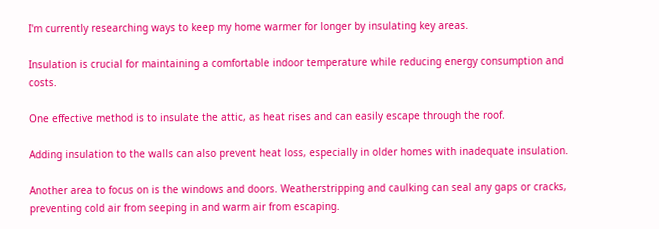I'm currently researching ways to keep my home warmer for longer by insulating key areas.

Insulation is crucial for maintaining a comfortable indoor temperature while reducing energy consumption and costs.

One effective method is to insulate the attic, as heat rises and can easily escape through the roof.

Adding insulation to the walls can also prevent heat loss, especially in older homes with inadequate insulation.

Another area to focus on is the windows and doors. Weatherstripping and caulking can seal any gaps or cracks, preventing cold air from seeping in and warm air from escaping.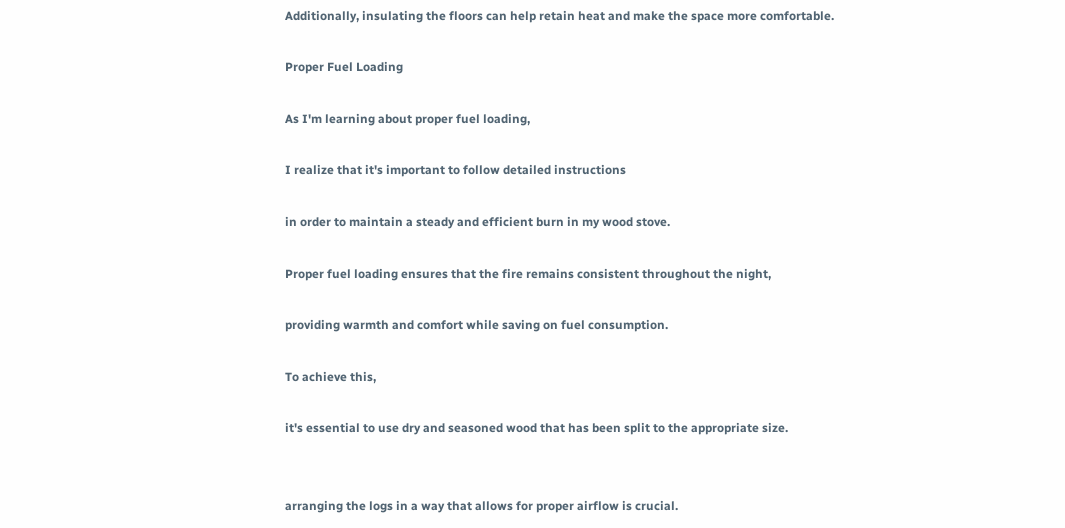Additionally, insulating the floors can help retain heat and make the space more comfortable.

Proper Fuel Loading

As I'm learning about proper fuel loading,

I realize that it's important to follow detailed instructions

in order to maintain a steady and efficient burn in my wood stove.

Proper fuel loading ensures that the fire remains consistent throughout the night,

providing warmth and comfort while saving on fuel consumption.

To achieve this,

it's essential to use dry and seasoned wood that has been split to the appropriate size.


arranging the logs in a way that allows for proper airflow is crucial.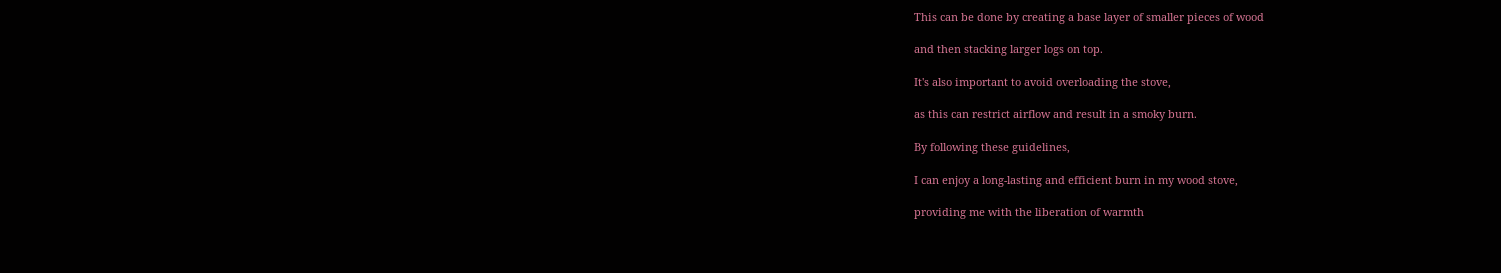This can be done by creating a base layer of smaller pieces of wood

and then stacking larger logs on top.

It's also important to avoid overloading the stove,

as this can restrict airflow and result in a smoky burn.

By following these guidelines,

I can enjoy a long-lasting and efficient burn in my wood stove,

providing me with the liberation of warmth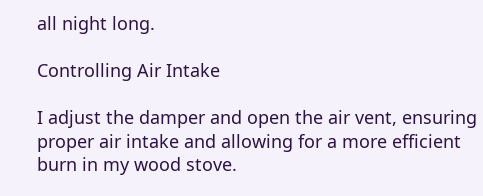all night long.

Controlling Air Intake

I adjust the damper and open the air vent, ensuring proper air intake and allowing for a more efficient burn in my wood stove.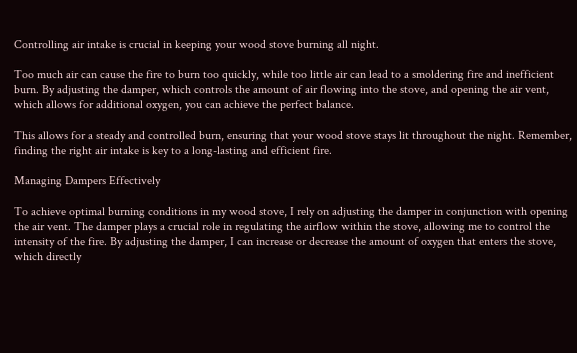Controlling air intake is crucial in keeping your wood stove burning all night.

Too much air can cause the fire to burn too quickly, while too little air can lead to a smoldering fire and inefficient burn. By adjusting the damper, which controls the amount of air flowing into the stove, and opening the air vent, which allows for additional oxygen, you can achieve the perfect balance.

This allows for a steady and controlled burn, ensuring that your wood stove stays lit throughout the night. Remember, finding the right air intake is key to a long-lasting and efficient fire.

Managing Dampers Effectively

To achieve optimal burning conditions in my wood stove, I rely on adjusting the damper in conjunction with opening the air vent. The damper plays a crucial role in regulating the airflow within the stove, allowing me to control the intensity of the fire. By adjusting the damper, I can increase or decrease the amount of oxygen that enters the stove, which directly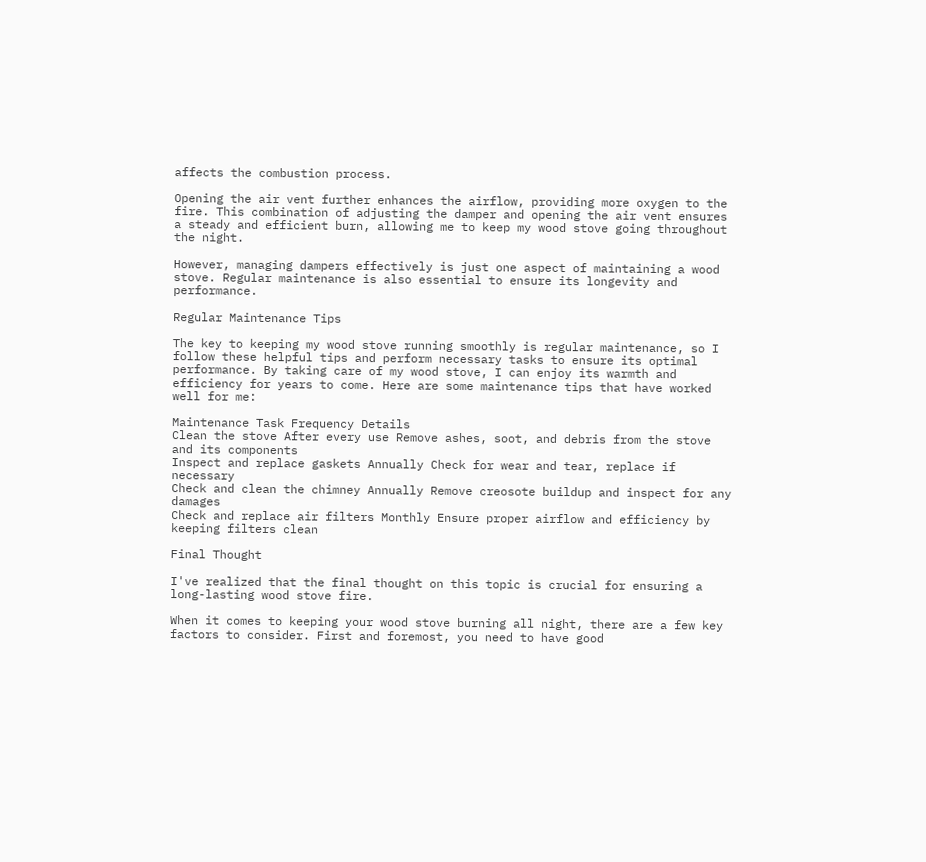affects the combustion process.

Opening the air vent further enhances the airflow, providing more oxygen to the fire. This combination of adjusting the damper and opening the air vent ensures a steady and efficient burn, allowing me to keep my wood stove going throughout the night.

However, managing dampers effectively is just one aspect of maintaining a wood stove. Regular maintenance is also essential to ensure its longevity and performance.

Regular Maintenance Tips

The key to keeping my wood stove running smoothly is regular maintenance, so I follow these helpful tips and perform necessary tasks to ensure its optimal performance. By taking care of my wood stove, I can enjoy its warmth and efficiency for years to come. Here are some maintenance tips that have worked well for me:

Maintenance Task Frequency Details
Clean the stove After every use Remove ashes, soot, and debris from the stove and its components
Inspect and replace gaskets Annually Check for wear and tear, replace if necessary
Check and clean the chimney Annually Remove creosote buildup and inspect for any damages
Check and replace air filters Monthly Ensure proper airflow and efficiency by keeping filters clean

Final Thought

I've realized that the final thought on this topic is crucial for ensuring a long-lasting wood stove fire.

When it comes to keeping your wood stove burning all night, there are a few key factors to consider. First and foremost, you need to have good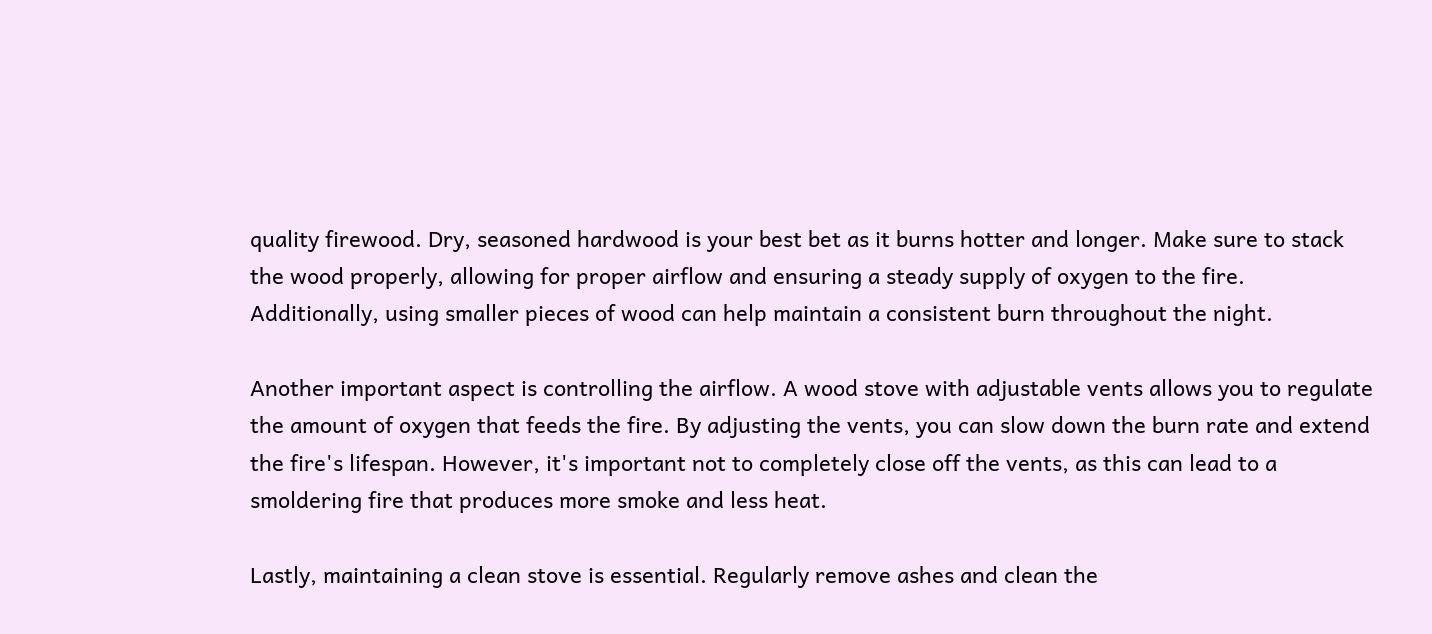quality firewood. Dry, seasoned hardwood is your best bet as it burns hotter and longer. Make sure to stack the wood properly, allowing for proper airflow and ensuring a steady supply of oxygen to the fire. Additionally, using smaller pieces of wood can help maintain a consistent burn throughout the night.

Another important aspect is controlling the airflow. A wood stove with adjustable vents allows you to regulate the amount of oxygen that feeds the fire. By adjusting the vents, you can slow down the burn rate and extend the fire's lifespan. However, it's important not to completely close off the vents, as this can lead to a smoldering fire that produces more smoke and less heat.

Lastly, maintaining a clean stove is essential. Regularly remove ashes and clean the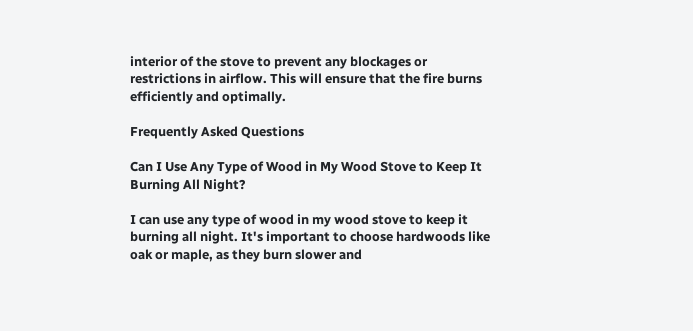interior of the stove to prevent any blockages or restrictions in airflow. This will ensure that the fire burns efficiently and optimally.

Frequently Asked Questions

Can I Use Any Type of Wood in My Wood Stove to Keep It Burning All Night?

I can use any type of wood in my wood stove to keep it burning all night. It's important to choose hardwoods like oak or maple, as they burn slower and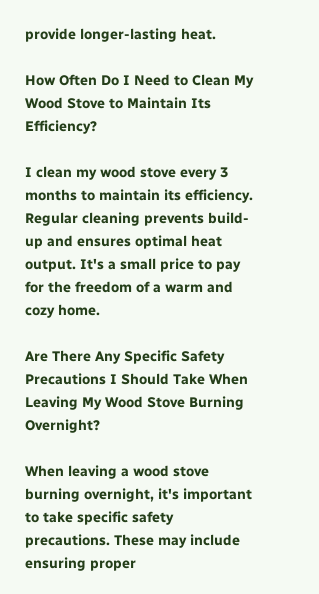provide longer-lasting heat.

How Often Do I Need to Clean My Wood Stove to Maintain Its Efficiency?

I clean my wood stove every 3 months to maintain its efficiency. Regular cleaning prevents build-up and ensures optimal heat output. It's a small price to pay for the freedom of a warm and cozy home.

Are There Any Specific Safety Precautions I Should Take When Leaving My Wood Stove Burning Overnight?

When leaving a wood stove burning overnight, it's important to take specific safety precautions. These may include ensuring proper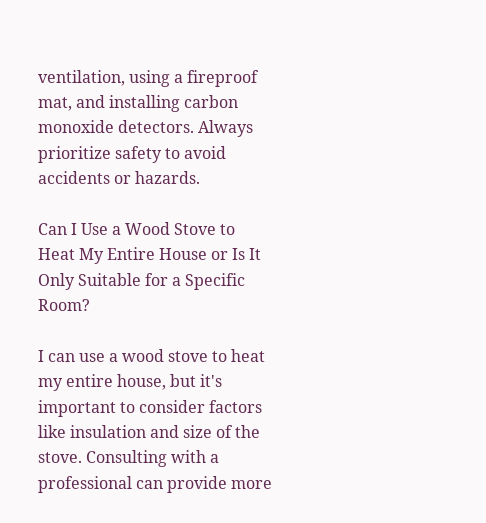ventilation, using a fireproof mat, and installing carbon monoxide detectors. Always prioritize safety to avoid accidents or hazards.

Can I Use a Wood Stove to Heat My Entire House or Is It Only Suitable for a Specific Room?

I can use a wood stove to heat my entire house, but it's important to consider factors like insulation and size of the stove. Consulting with a professional can provide more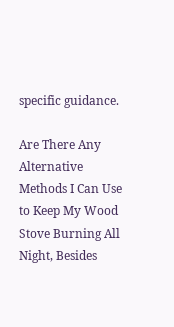specific guidance.

Are There Any Alternative Methods I Can Use to Keep My Wood Stove Burning All Night, Besides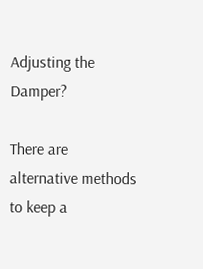Adjusting the Damper?

There are alternative methods to keep a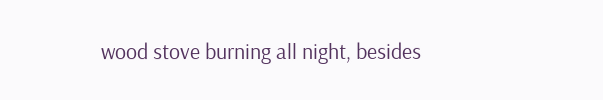wood stove burning all night, besides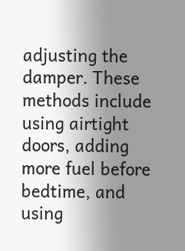adjusting the damper. These methods include using airtight doors, adding more fuel before bedtime, and using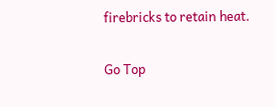firebricks to retain heat.

Go Top